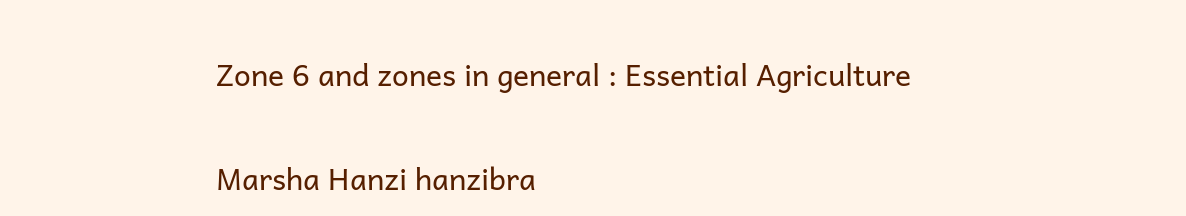Zone 6 and zones in general : Essential Agriculture

Marsha Hanzi hanzibra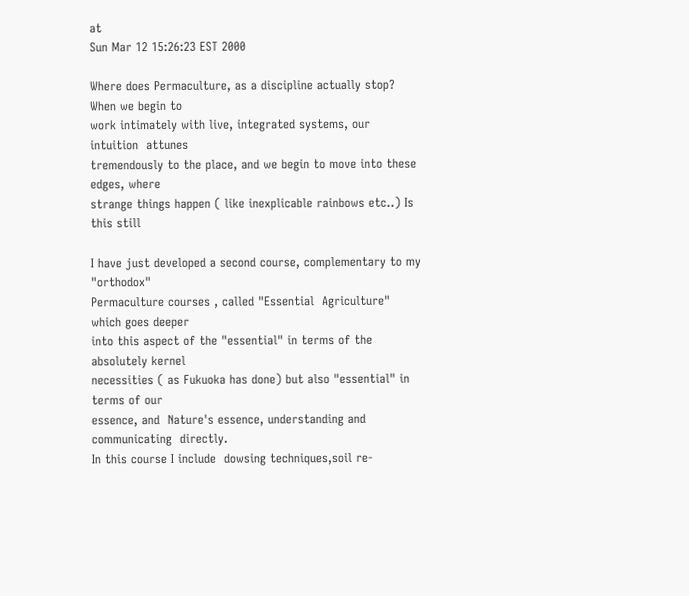at
Sun Mar 12 15:26:23 EST 2000

Where does Permaculture, as a discipline actually stop?   When we begin to
work intimately with live, integrated systems, our intuition  attunes
tremendously to the place, and we begin to move into these edges, where
strange things happen ( like inexplicable rainbows etc..) Is this still

I have just developed a second course, complementary to my "orthodox"
Permaculture courses , called "Essential  Agriculture" which goes deeper
into this aspect of the "essential" in terms of the absolutely kernel
necessities ( as Fukuoka has done) but also "essential" in terms of our
essence, and  Nature's essence, understanding and communicating  directly.
In this course I include  dowsing techniques,soil re-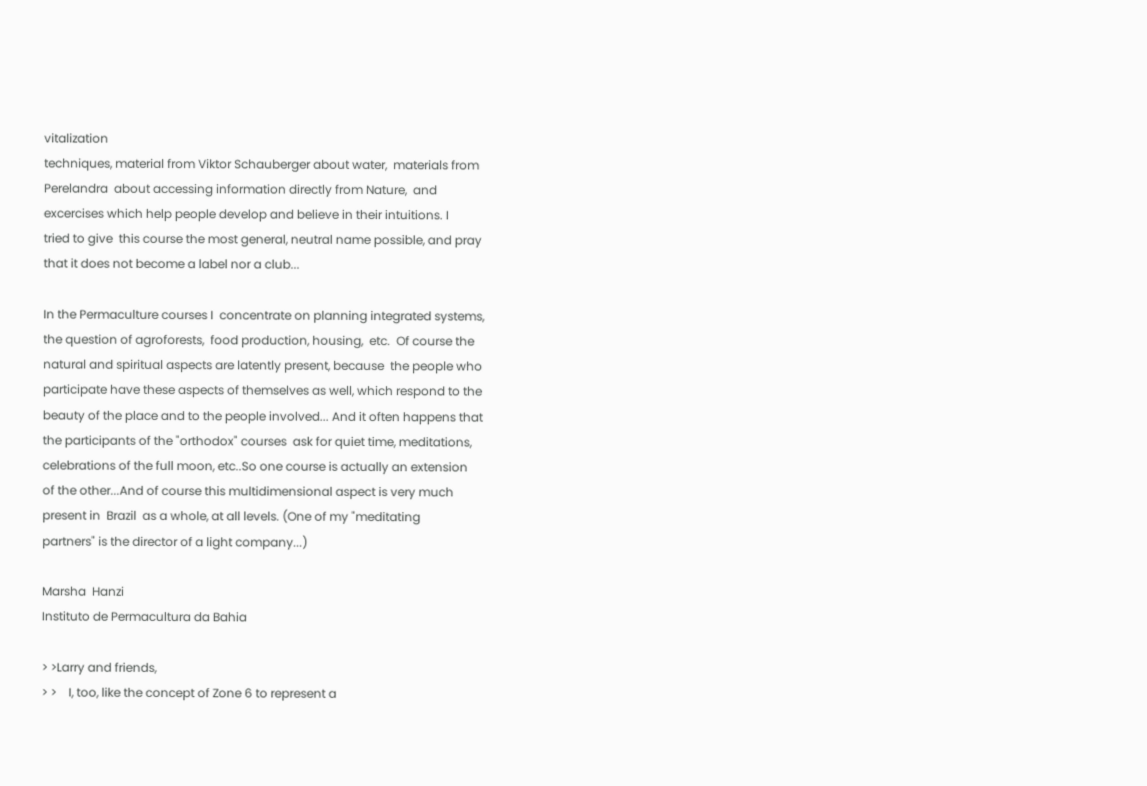vitalization
techniques, material from Viktor Schauberger about water,  materials from
Perelandra  about accessing information directly from Nature,  and
excercises which help people develop and believe in their intuitions. I
tried to give  this course the most general, neutral name possible, and pray
that it does not become a label nor a club...

In the Permaculture courses I  concentrate on planning integrated systems,
the question of agroforests,  food production, housing,  etc.  Of course the
natural and spiritual aspects are latently present, because  the people who
participate have these aspects of themselves as well, which respond to the
beauty of the place and to the people involved... And it often happens that
the participants of the "orthodox" courses  ask for quiet time, meditations,
celebrations of the full moon, etc..So one course is actually an extension
of the other...And of course this multidimensional aspect is very much
present in  Brazil  as a whole, at all levels. (One of my "meditating
partners" is the director of a light company...)

Marsha  Hanzi
Instituto de Permacultura da Bahia

> >Larry and friends,
> >    I, too, like the concept of Zone 6 to represent a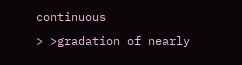continuous
> >gradation of nearly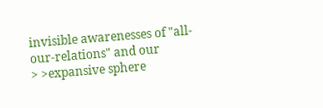invisible awarenesses of "all-our-relations" and our
> >expansive sphere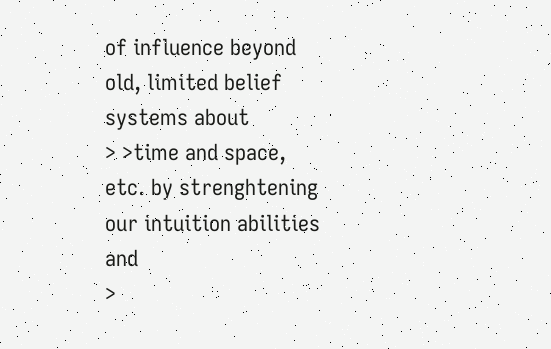of influence beyond old, limited belief systems about
> >time and space, etc. by strenghtening  our intuition abilities and
>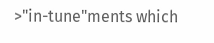>"in-tune"ments which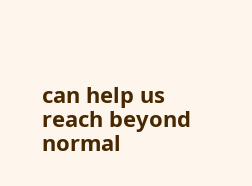can help us reach beyond normal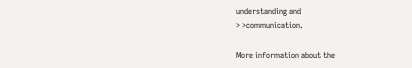understanding and
> >communication.

More information about the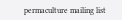permaculture mailing list